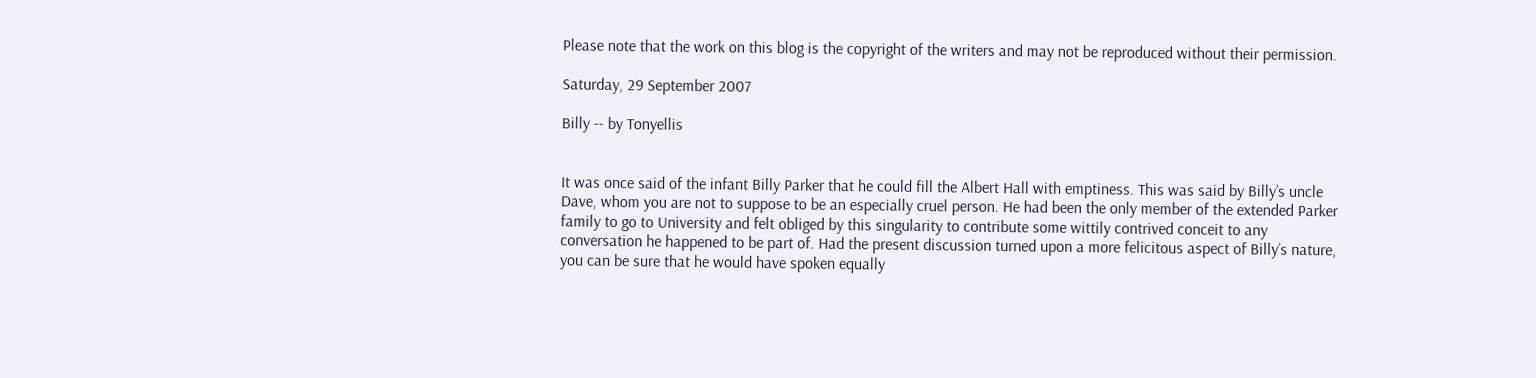Please note that the work on this blog is the copyright of the writers and may not be reproduced without their permission.

Saturday, 29 September 2007

Billy -- by Tonyellis


It was once said of the infant Billy Parker that he could fill the Albert Hall with emptiness. This was said by Billy’s uncle Dave, whom you are not to suppose to be an especially cruel person. He had been the only member of the extended Parker family to go to University and felt obliged by this singularity to contribute some wittily contrived conceit to any conversation he happened to be part of. Had the present discussion turned upon a more felicitous aspect of Billy’s nature, you can be sure that he would have spoken equally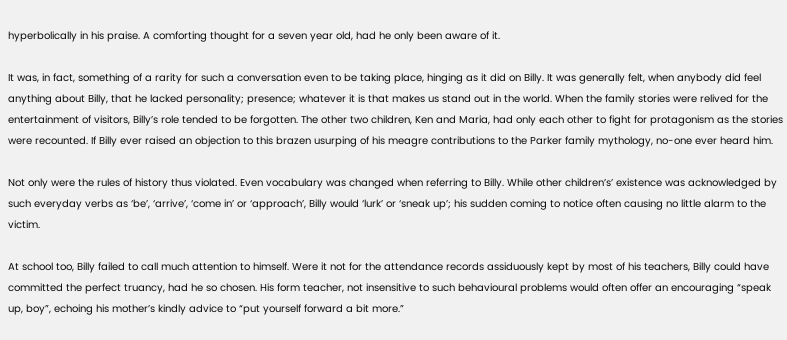hyperbolically in his praise. A comforting thought for a seven year old, had he only been aware of it.

It was, in fact, something of a rarity for such a conversation even to be taking place, hinging as it did on Billy. It was generally felt, when anybody did feel anything about Billy, that he lacked personality; presence; whatever it is that makes us stand out in the world. When the family stories were relived for the entertainment of visitors, Billy’s role tended to be forgotten. The other two children, Ken and Maria, had only each other to fight for protagonism as the stories were recounted. If Billy ever raised an objection to this brazen usurping of his meagre contributions to the Parker family mythology, no-one ever heard him.

Not only were the rules of history thus violated. Even vocabulary was changed when referring to Billy. While other children’s’ existence was acknowledged by such everyday verbs as ‘be’, ‘arrive’, ‘come in’ or ‘approach’, Billy would ‘lurk’ or ‘sneak up’; his sudden coming to notice often causing no little alarm to the victim.

At school too, Billy failed to call much attention to himself. Were it not for the attendance records assiduously kept by most of his teachers, Billy could have committed the perfect truancy, had he so chosen. His form teacher, not insensitive to such behavioural problems would often offer an encouraging “speak up, boy”, echoing his mother’s kindly advice to “put yourself forward a bit more.”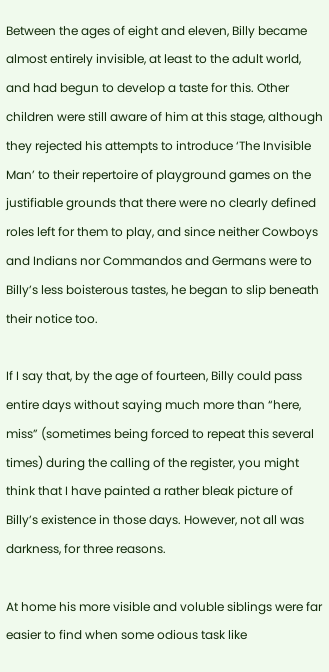Between the ages of eight and eleven, Billy became almost entirely invisible, at least to the adult world, and had begun to develop a taste for this. Other children were still aware of him at this stage, although they rejected his attempts to introduce ‘The Invisible Man’ to their repertoire of playground games on the justifiable grounds that there were no clearly defined roles left for them to play, and since neither Cowboys and Indians nor Commandos and Germans were to Billy’s less boisterous tastes, he began to slip beneath their notice too.

If I say that, by the age of fourteen, Billy could pass entire days without saying much more than “here, miss” (sometimes being forced to repeat this several times) during the calling of the register, you might think that I have painted a rather bleak picture of Billy’s existence in those days. However, not all was darkness, for three reasons.

At home his more visible and voluble siblings were far easier to find when some odious task like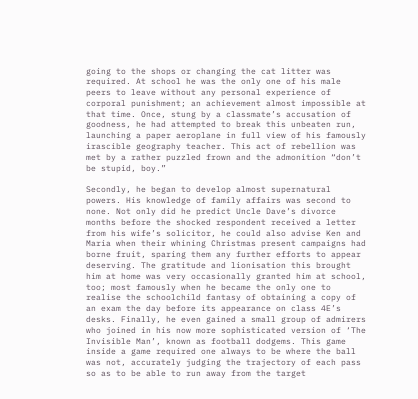going to the shops or changing the cat litter was required. At school he was the only one of his male peers to leave without any personal experience of corporal punishment; an achievement almost impossible at that time. Once, stung by a classmate’s accusation of goodness, he had attempted to break this unbeaten run, launching a paper aeroplane in full view of his famously irascible geography teacher. This act of rebellion was met by a rather puzzled frown and the admonition “don’t be stupid, boy.”

Secondly, he began to develop almost supernatural powers. His knowledge of family affairs was second to none. Not only did he predict Uncle Dave’s divorce months before the shocked respondent received a letter from his wife’s solicitor, he could also advise Ken and Maria when their whining Christmas present campaigns had borne fruit, sparing them any further efforts to appear deserving. The gratitude and lionisation this brought him at home was very occasionally granted him at school, too; most famously when he became the only one to realise the schoolchild fantasy of obtaining a copy of an exam the day before its appearance on class 4E’s desks. Finally, he even gained a small group of admirers who joined in his now more sophisticated version of ‘The Invisible Man’, known as football dodgems. This game inside a game required one always to be where the ball was not, accurately judging the trajectory of each pass so as to be able to run away from the target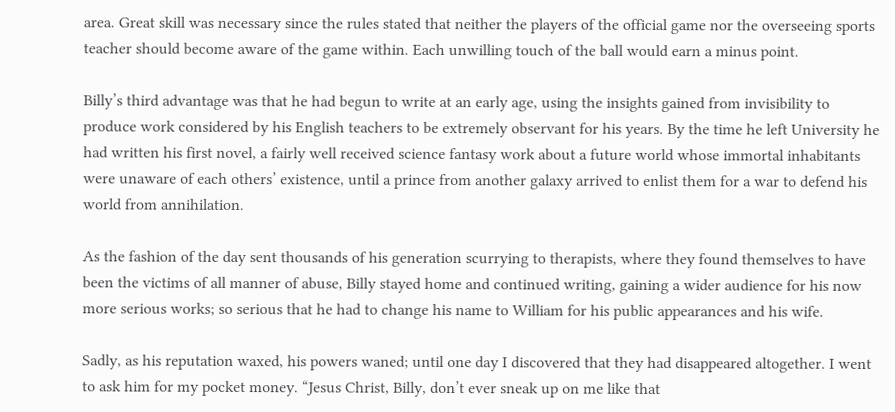area. Great skill was necessary since the rules stated that neither the players of the official game nor the overseeing sports teacher should become aware of the game within. Each unwilling touch of the ball would earn a minus point.

Billy’s third advantage was that he had begun to write at an early age, using the insights gained from invisibility to produce work considered by his English teachers to be extremely observant for his years. By the time he left University he had written his first novel, a fairly well received science fantasy work about a future world whose immortal inhabitants were unaware of each others’ existence, until a prince from another galaxy arrived to enlist them for a war to defend his world from annihilation.

As the fashion of the day sent thousands of his generation scurrying to therapists, where they found themselves to have been the victims of all manner of abuse, Billy stayed home and continued writing, gaining a wider audience for his now more serious works; so serious that he had to change his name to William for his public appearances and his wife.

Sadly, as his reputation waxed, his powers waned; until one day I discovered that they had disappeared altogether. I went to ask him for my pocket money. “Jesus Christ, Billy, don’t ever sneak up on me like that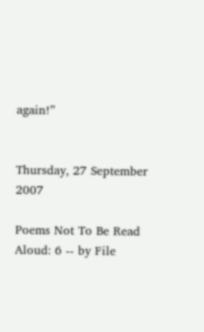again!”


Thursday, 27 September 2007

Poems Not To Be Read Aloud: 6 -- by File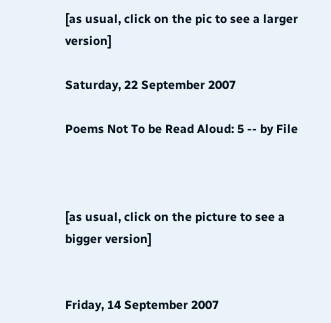[as usual, click on the pic to see a larger version]

Saturday, 22 September 2007

Poems Not To be Read Aloud: 5 -- by File



[as usual, click on the picture to see a bigger version]


Friday, 14 September 2007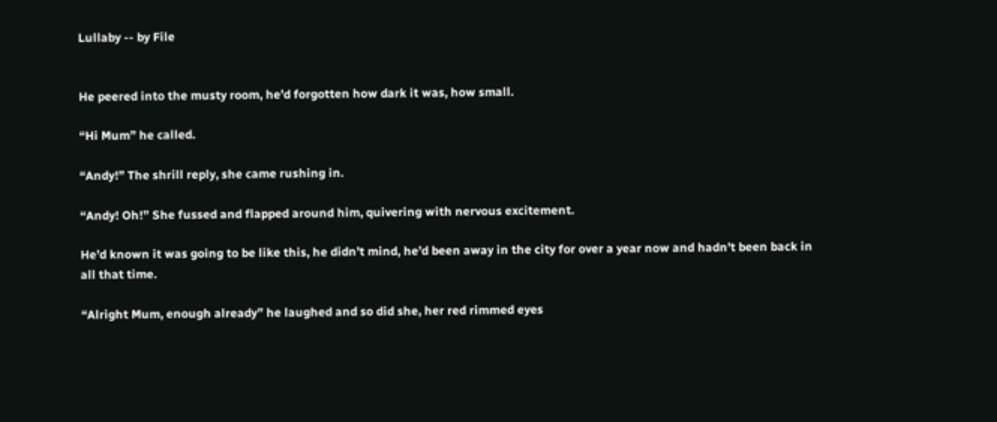Lullaby -- by File


He peered into the musty room, he’d forgotten how dark it was, how small.

“Hi Mum” he called.

“Andy!” The shrill reply, she came rushing in.

“Andy! Oh!” She fussed and flapped around him, quivering with nervous excitement.

He’d known it was going to be like this, he didn’t mind, he’d been away in the city for over a year now and hadn’t been back in all that time.

“Alright Mum, enough already” he laughed and so did she, her red rimmed eyes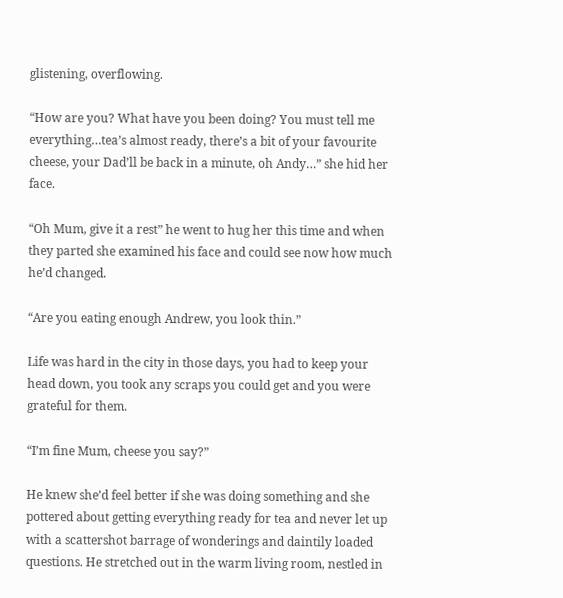glistening, overflowing.

“How are you? What have you been doing? You must tell me everything…tea’s almost ready, there’s a bit of your favourite cheese, your Dad’ll be back in a minute, oh Andy…” she hid her face.

“Oh Mum, give it a rest” he went to hug her this time and when they parted she examined his face and could see now how much he’d changed.

“Are you eating enough Andrew, you look thin.”

Life was hard in the city in those days, you had to keep your head down, you took any scraps you could get and you were grateful for them.

“I’m fine Mum, cheese you say?”

He knew she’d feel better if she was doing something and she pottered about getting everything ready for tea and never let up with a scattershot barrage of wonderings and daintily loaded questions. He stretched out in the warm living room, nestled in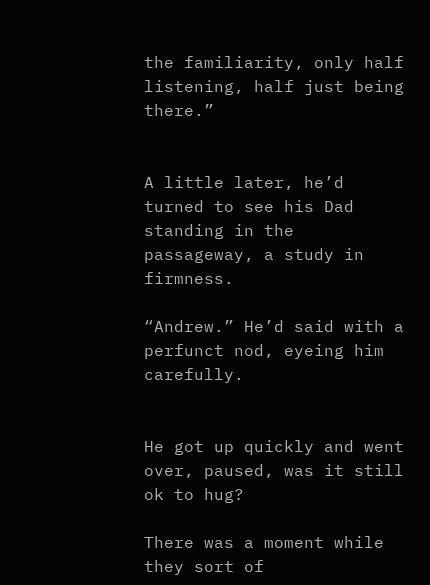the familiarity, only half listening, half just being there.”


A little later, he’d turned to see his Dad standing in the passageway, a study in firmness.

“Andrew.” He’d said with a perfunct nod, eyeing him carefully.


He got up quickly and went over, paused, was it still ok to hug?

There was a moment while they sort of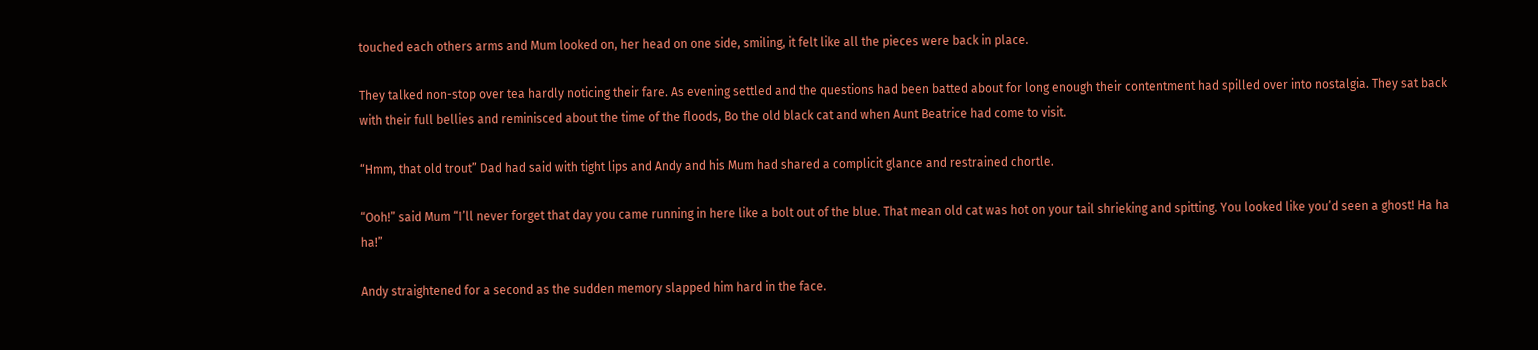touched each others arms and Mum looked on, her head on one side, smiling, it felt like all the pieces were back in place.

They talked non-stop over tea hardly noticing their fare. As evening settled and the questions had been batted about for long enough their contentment had spilled over into nostalgia. They sat back with their full bellies and reminisced about the time of the floods, Bo the old black cat and when Aunt Beatrice had come to visit.

“Hmm, that old trout” Dad had said with tight lips and Andy and his Mum had shared a complicit glance and restrained chortle.

“Ooh!” said Mum “I’ll never forget that day you came running in here like a bolt out of the blue. That mean old cat was hot on your tail shrieking and spitting. You looked like you’d seen a ghost! Ha ha ha!”

Andy straightened for a second as the sudden memory slapped him hard in the face.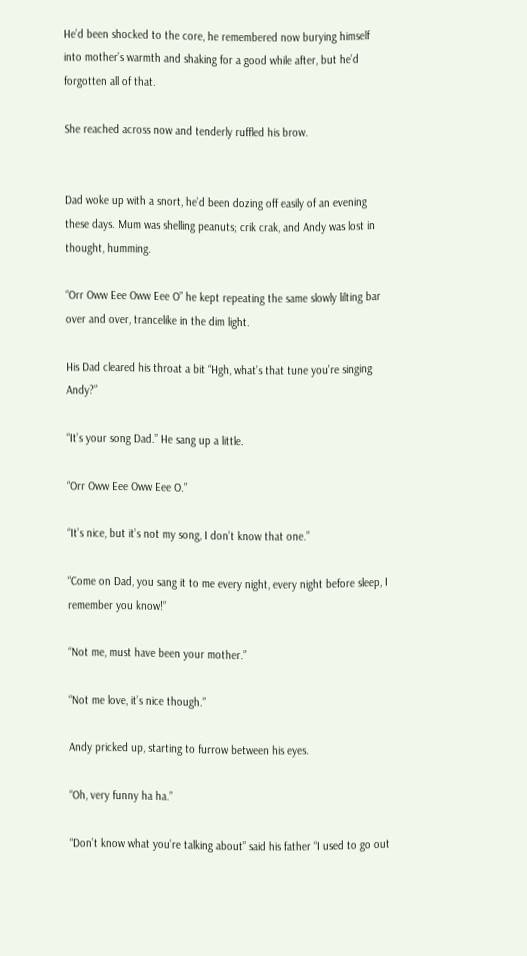He’d been shocked to the core, he remembered now burying himself into mother’s warmth and shaking for a good while after, but he’d forgotten all of that.

She reached across now and tenderly ruffled his brow.


Dad woke up with a snort, he’d been dozing off easily of an evening these days. Mum was shelling peanuts; crik crak, and Andy was lost in thought, humming.

“Orr Oww Eee Oww Eee O” he kept repeating the same slowly lilting bar over and over, trancelike in the dim light.

His Dad cleared his throat a bit “Hgh, what’s that tune you’re singing Andy?”

“It’s your song Dad.” He sang up a little.

“Orr Oww Eee Oww Eee O.”

“It’s nice, but it’s not my song, I don’t know that one.”

“Come on Dad, you sang it to me every night, every night before sleep, I remember you know!”

“Not me, must have been your mother.”

“Not me love, it’s nice though.”

Andy pricked up, starting to furrow between his eyes.

“Oh, very funny ha ha.”

“Don’t know what you’re talking about” said his father “I used to go out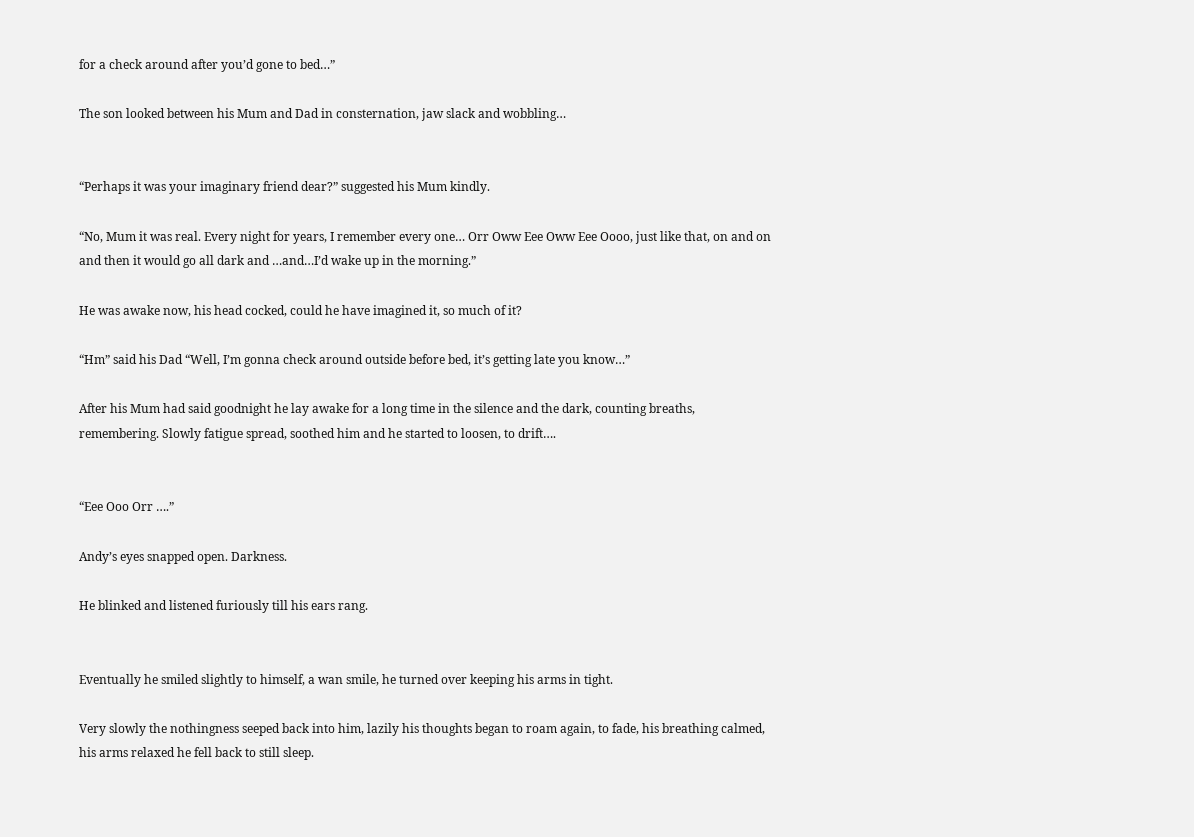for a check around after you’d gone to bed…”

The son looked between his Mum and Dad in consternation, jaw slack and wobbling…


“Perhaps it was your imaginary friend dear?” suggested his Mum kindly.

“No, Mum it was real. Every night for years, I remember every one… Orr Oww Eee Oww Eee Oooo, just like that, on and on and then it would go all dark and …and…I’d wake up in the morning.”

He was awake now, his head cocked, could he have imagined it, so much of it?

“Hm” said his Dad “Well, I’m gonna check around outside before bed, it’s getting late you know…”

After his Mum had said goodnight he lay awake for a long time in the silence and the dark, counting breaths, remembering. Slowly fatigue spread, soothed him and he started to loosen, to drift….


“Eee Ooo Orr ….”

Andy’s eyes snapped open. Darkness.

He blinked and listened furiously till his ears rang.


Eventually he smiled slightly to himself, a wan smile, he turned over keeping his arms in tight.

Very slowly the nothingness seeped back into him, lazily his thoughts began to roam again, to fade, his breathing calmed, his arms relaxed he fell back to still sleep.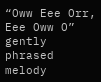“Oww Eee Orr, Eee Oww O” gently phrased melody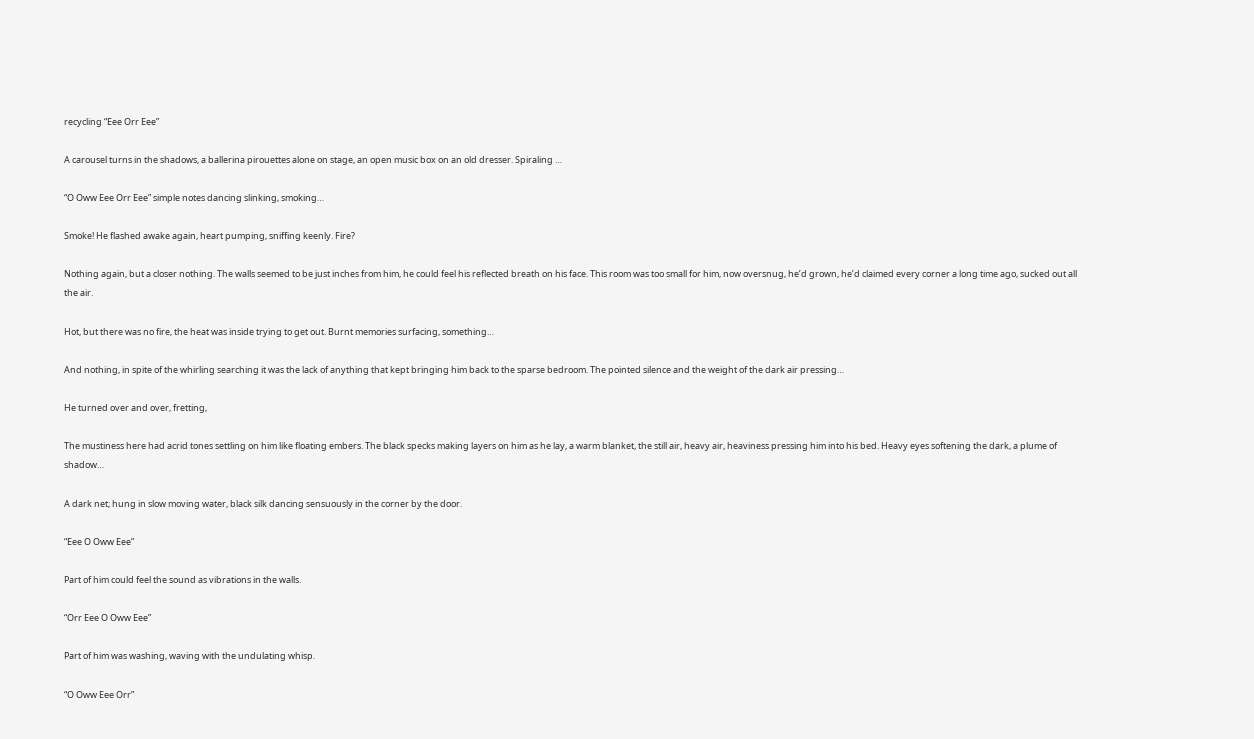recycling “Eee Orr Eee”

A carousel turns in the shadows, a ballerina pirouettes alone on stage, an open music box on an old dresser. Spiraling …

“O Oww Eee Orr Eee” simple notes dancing slinking, smoking…

Smoke! He flashed awake again, heart pumping, sniffing keenly. Fire?

Nothing again, but a closer nothing. The walls seemed to be just inches from him, he could feel his reflected breath on his face. This room was too small for him, now oversnug, he’d grown, he’d claimed every corner a long time ago, sucked out all the air.

Hot, but there was no fire, the heat was inside trying to get out. Burnt memories surfacing, something…

And nothing, in spite of the whirling searching it was the lack of anything that kept bringing him back to the sparse bedroom. The pointed silence and the weight of the dark air pressing…

He turned over and over, fretting,

The mustiness here had acrid tones settling on him like floating embers. The black specks making layers on him as he lay, a warm blanket, the still air, heavy air, heaviness pressing him into his bed. Heavy eyes softening the dark, a plume of shadow…

A dark net; hung in slow moving water, black silk dancing sensuously in the corner by the door.

“Eee O Oww Eee”

Part of him could feel the sound as vibrations in the walls.

“Orr Eee O Oww Eee”

Part of him was washing, waving with the undulating whisp.

“O Oww Eee Orr”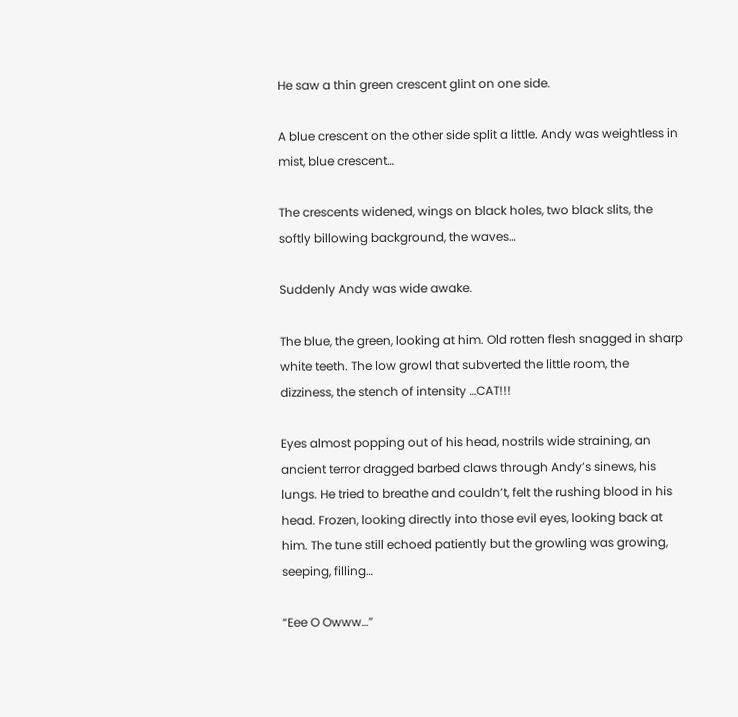He saw a thin green crescent glint on one side.

A blue crescent on the other side split a little. Andy was weightless in mist, blue crescent…

The crescents widened, wings on black holes, two black slits, the softly billowing background, the waves…

Suddenly Andy was wide awake.

The blue, the green, looking at him. Old rotten flesh snagged in sharp white teeth. The low growl that subverted the little room, the dizziness, the stench of intensity …CAT!!!

Eyes almost popping out of his head, nostrils wide straining, an ancient terror dragged barbed claws through Andy’s sinews, his lungs. He tried to breathe and couldn’t, felt the rushing blood in his head. Frozen, looking directly into those evil eyes, looking back at him. The tune still echoed patiently but the growling was growing, seeping, filling…

“Eee O Owww…”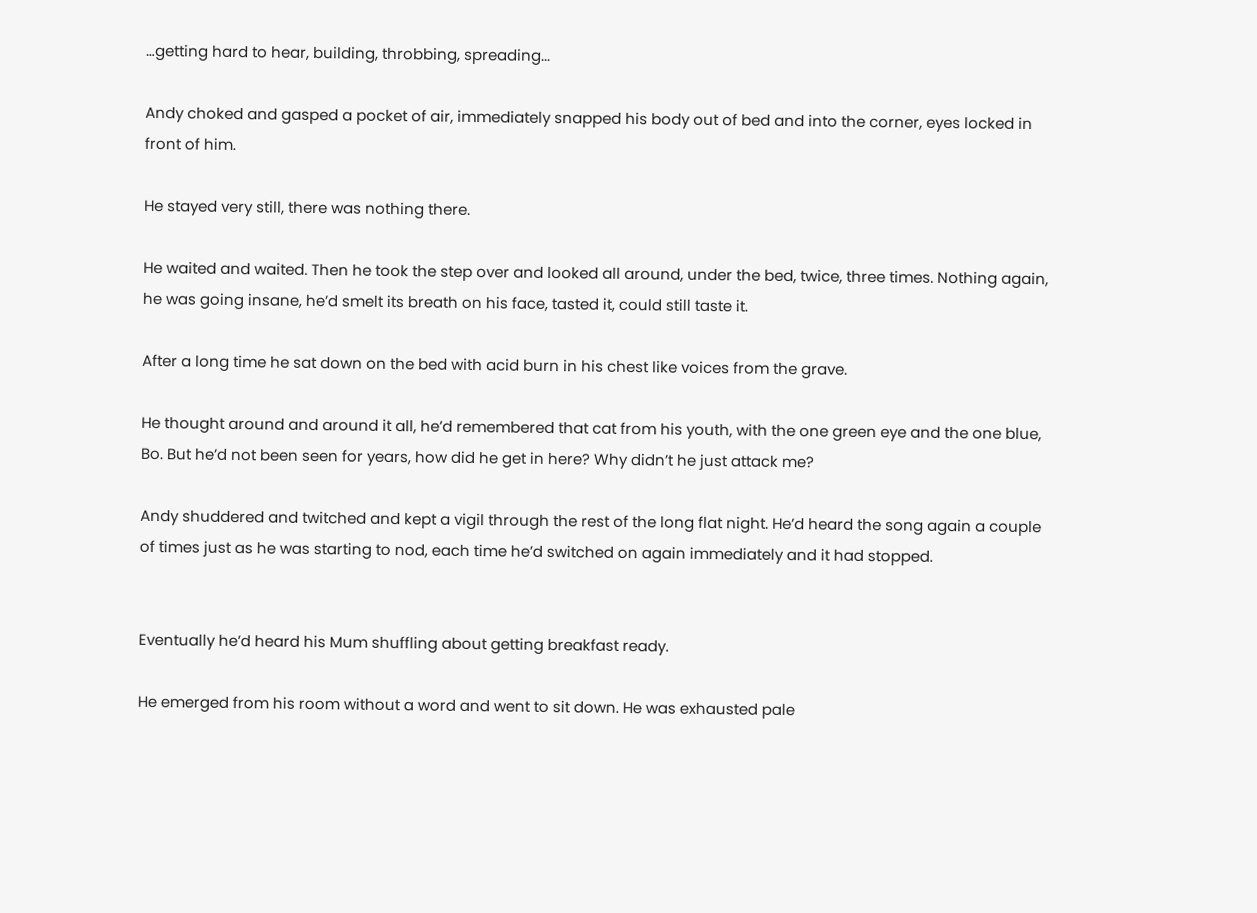…getting hard to hear, building, throbbing, spreading...

Andy choked and gasped a pocket of air, immediately snapped his body out of bed and into the corner, eyes locked in front of him.

He stayed very still, there was nothing there.

He waited and waited. Then he took the step over and looked all around, under the bed, twice, three times. Nothing again, he was going insane, he’d smelt its breath on his face, tasted it, could still taste it.

After a long time he sat down on the bed with acid burn in his chest like voices from the grave.

He thought around and around it all, he’d remembered that cat from his youth, with the one green eye and the one blue, Bo. But he’d not been seen for years, how did he get in here? Why didn’t he just attack me?

Andy shuddered and twitched and kept a vigil through the rest of the long flat night. He’d heard the song again a couple of times just as he was starting to nod, each time he’d switched on again immediately and it had stopped.


Eventually he’d heard his Mum shuffling about getting breakfast ready.

He emerged from his room without a word and went to sit down. He was exhausted pale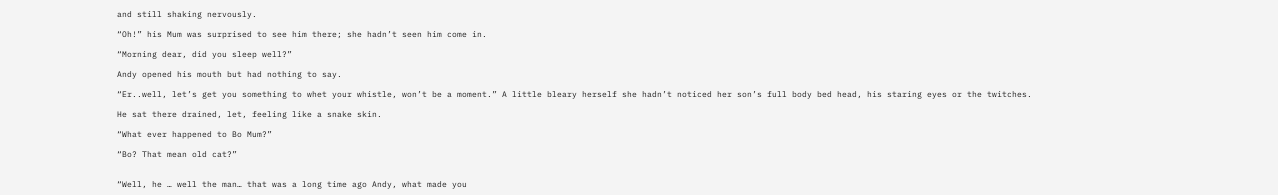and still shaking nervously.

“Oh!” his Mum was surprised to see him there; she hadn’t seen him come in.

“Morning dear, did you sleep well?”

Andy opened his mouth but had nothing to say.

“Er..well, let’s get you something to whet your whistle, won’t be a moment.” A little bleary herself she hadn’t noticed her son’s full body bed head, his staring eyes or the twitches.

He sat there drained, let, feeling like a snake skin.

“What ever happened to Bo Mum?”

“Bo? That mean old cat?”


“Well, he … well the man… that was a long time ago Andy, what made you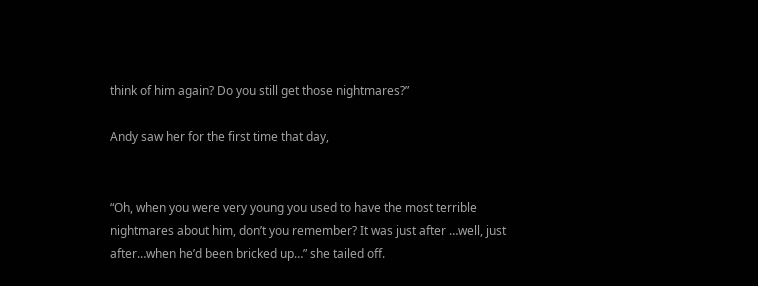think of him again? Do you still get those nightmares?”

Andy saw her for the first time that day,


“Oh, when you were very young you used to have the most terrible nightmares about him, don’t you remember? It was just after …well, just after…when he’d been bricked up…” she tailed off.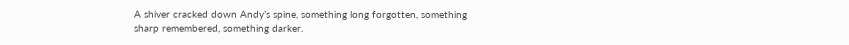A shiver cracked down Andy’s spine, something long forgotten, something sharp remembered, something darker.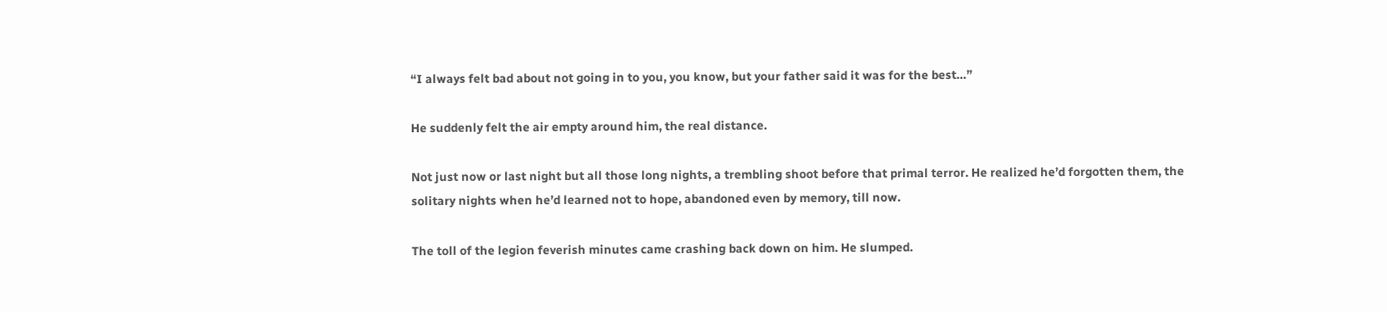“I always felt bad about not going in to you, you know, but your father said it was for the best…”

He suddenly felt the air empty around him, the real distance.

Not just now or last night but all those long nights, a trembling shoot before that primal terror. He realized he’d forgotten them, the solitary nights when he’d learned not to hope, abandoned even by memory, till now.

The toll of the legion feverish minutes came crashing back down on him. He slumped.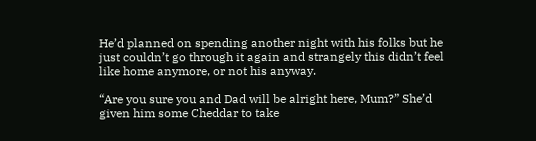He’d planned on spending another night with his folks but he just couldn’t go through it again and strangely this didn’t feel like home anymore, or not his anyway.

“Are you sure you and Dad will be alright here, Mum?” She’d given him some Cheddar to take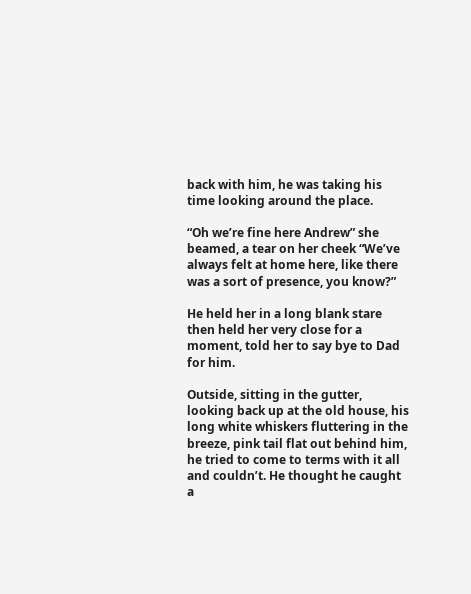back with him, he was taking his time looking around the place.

“Oh we’re fine here Andrew” she beamed, a tear on her cheek “We’ve always felt at home here, like there was a sort of presence, you know?”

He held her in a long blank stare then held her very close for a moment, told her to say bye to Dad for him.

Outside, sitting in the gutter, looking back up at the old house, his long white whiskers fluttering in the breeze, pink tail flat out behind him, he tried to come to terms with it all and couldn’t. He thought he caught a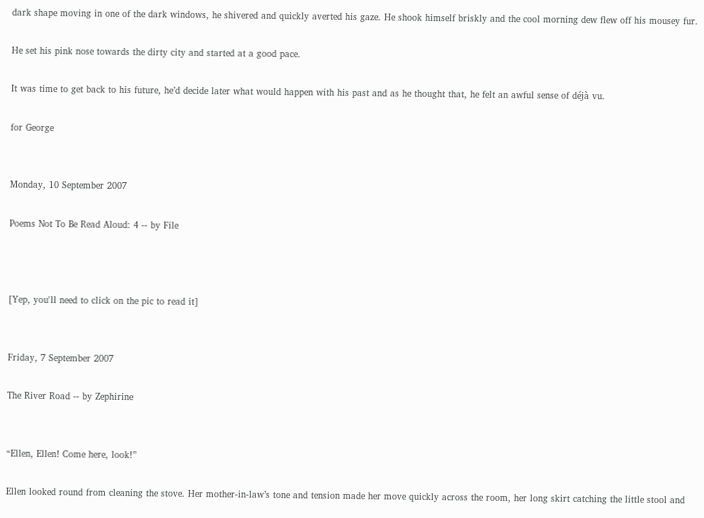dark shape moving in one of the dark windows, he shivered and quickly averted his gaze. He shook himself briskly and the cool morning dew flew off his mousey fur.

He set his pink nose towards the dirty city and started at a good pace.

It was time to get back to his future, he’d decide later what would happen with his past and as he thought that, he felt an awful sense of déjà vu.

for George


Monday, 10 September 2007

Poems Not To Be Read Aloud: 4 -- by File



[Yep, you'll need to click on the pic to read it]


Friday, 7 September 2007

The River Road -- by Zephirine


“Ellen, Ellen! Come here, look!”

Ellen looked round from cleaning the stove. Her mother-in-law’s tone and tension made her move quickly across the room, her long skirt catching the little stool and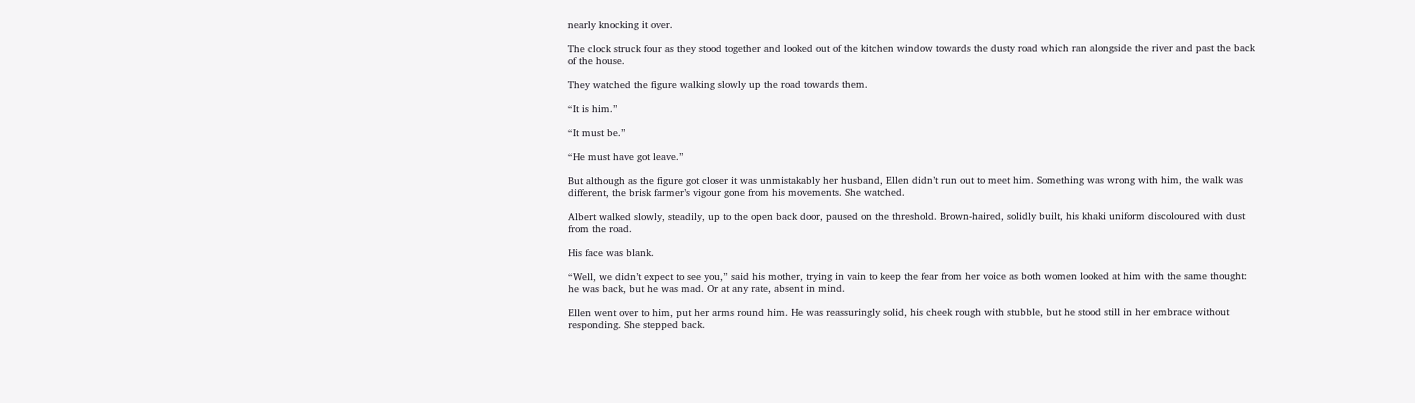nearly knocking it over.

The clock struck four as they stood together and looked out of the kitchen window towards the dusty road which ran alongside the river and past the back of the house.

They watched the figure walking slowly up the road towards them.

“It is him.”

“It must be.”

“He must have got leave.”

But although as the figure got closer it was unmistakably her husband, Ellen didn’t run out to meet him. Something was wrong with him, the walk was different, the brisk farmer’s vigour gone from his movements. She watched.

Albert walked slowly, steadily, up to the open back door, paused on the threshold. Brown-haired, solidly built, his khaki uniform discoloured with dust from the road.

His face was blank.

“Well, we didn’t expect to see you,” said his mother, trying in vain to keep the fear from her voice as both women looked at him with the same thought: he was back, but he was mad. Or at any rate, absent in mind.

Ellen went over to him, put her arms round him. He was reassuringly solid, his cheek rough with stubble, but he stood still in her embrace without responding. She stepped back.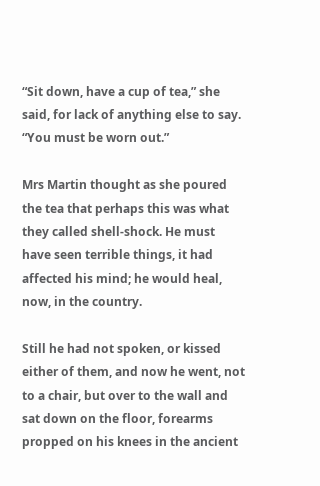“Sit down, have a cup of tea,” she said, for lack of anything else to say. “You must be worn out.”

Mrs Martin thought as she poured the tea that perhaps this was what they called shell-shock. He must have seen terrible things, it had affected his mind; he would heal, now, in the country.

Still he had not spoken, or kissed either of them, and now he went, not to a chair, but over to the wall and sat down on the floor, forearms propped on his knees in the ancient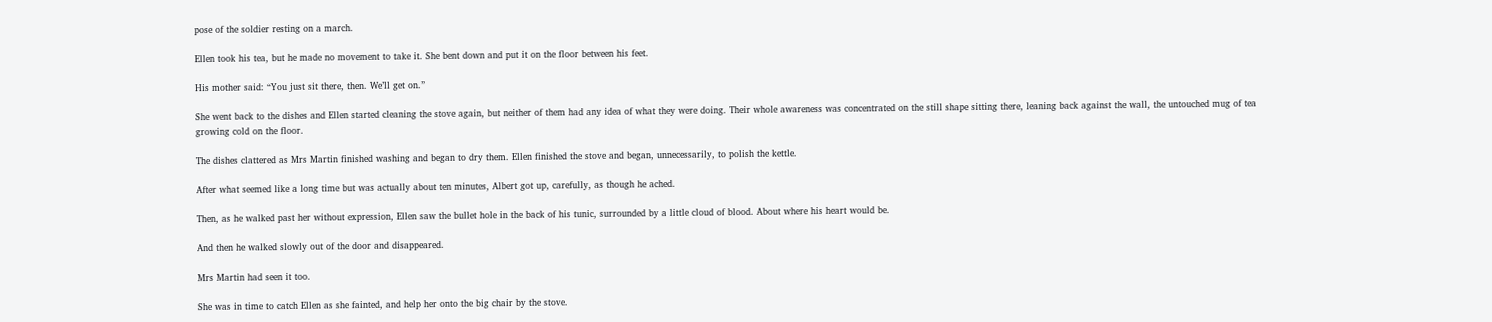pose of the soldier resting on a march.

Ellen took his tea, but he made no movement to take it. She bent down and put it on the floor between his feet.

His mother said: “You just sit there, then. We’ll get on.”

She went back to the dishes and Ellen started cleaning the stove again, but neither of them had any idea of what they were doing. Their whole awareness was concentrated on the still shape sitting there, leaning back against the wall, the untouched mug of tea growing cold on the floor.

The dishes clattered as Mrs Martin finished washing and began to dry them. Ellen finished the stove and began, unnecessarily, to polish the kettle.

After what seemed like a long time but was actually about ten minutes, Albert got up, carefully, as though he ached.

Then, as he walked past her without expression, Ellen saw the bullet hole in the back of his tunic, surrounded by a little cloud of blood. About where his heart would be.

And then he walked slowly out of the door and disappeared.

Mrs Martin had seen it too.

She was in time to catch Ellen as she fainted, and help her onto the big chair by the stove.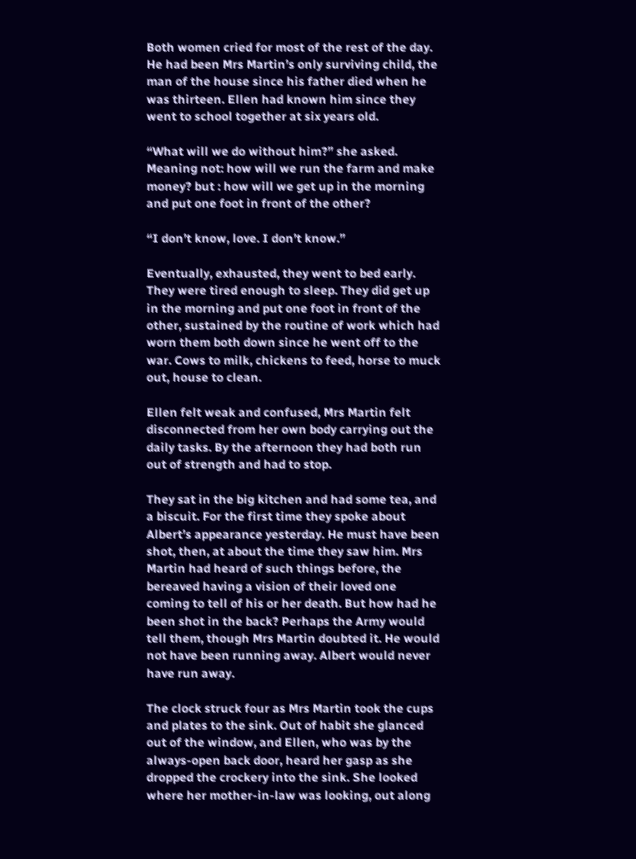Both women cried for most of the rest of the day. He had been Mrs Martin’s only surviving child, the man of the house since his father died when he was thirteen. Ellen had known him since they went to school together at six years old.

“What will we do without him?” she asked. Meaning not: how will we run the farm and make money? but : how will we get up in the morning and put one foot in front of the other?

“I don’t know, love. I don’t know.”

Eventually, exhausted, they went to bed early. They were tired enough to sleep. They did get up in the morning and put one foot in front of the other, sustained by the routine of work which had worn them both down since he went off to the war. Cows to milk, chickens to feed, horse to muck out, house to clean.

Ellen felt weak and confused, Mrs Martin felt disconnected from her own body carrying out the daily tasks. By the afternoon they had both run out of strength and had to stop.

They sat in the big kitchen and had some tea, and a biscuit. For the first time they spoke about Albert’s appearance yesterday. He must have been shot, then, at about the time they saw him. Mrs Martin had heard of such things before, the bereaved having a vision of their loved one coming to tell of his or her death. But how had he been shot in the back? Perhaps the Army would tell them, though Mrs Martin doubted it. He would not have been running away. Albert would never have run away.

The clock struck four as Mrs Martin took the cups and plates to the sink. Out of habit she glanced out of the window, and Ellen, who was by the always-open back door, heard her gasp as she dropped the crockery into the sink. She looked where her mother-in-law was looking, out along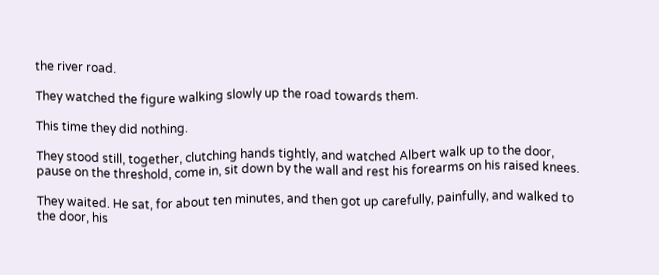the river road.

They watched the figure walking slowly up the road towards them.

This time they did nothing.

They stood still, together, clutching hands tightly, and watched Albert walk up to the door, pause on the threshold, come in, sit down by the wall and rest his forearms on his raised knees.

They waited. He sat, for about ten minutes, and then got up carefully, painfully, and walked to the door, his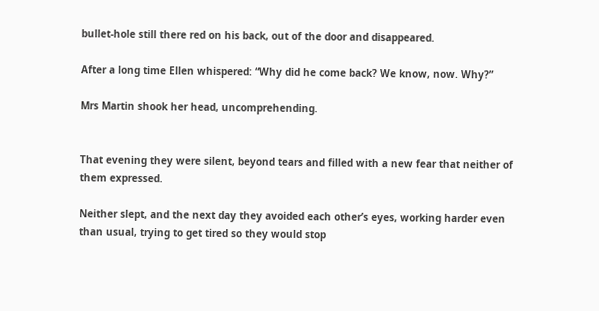bullet-hole still there red on his back, out of the door and disappeared.

After a long time Ellen whispered: “Why did he come back? We know, now. Why?”

Mrs Martin shook her head, uncomprehending.


That evening they were silent, beyond tears and filled with a new fear that neither of them expressed.

Neither slept, and the next day they avoided each other’s eyes, working harder even than usual, trying to get tired so they would stop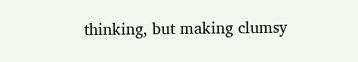thinking, but making clumsy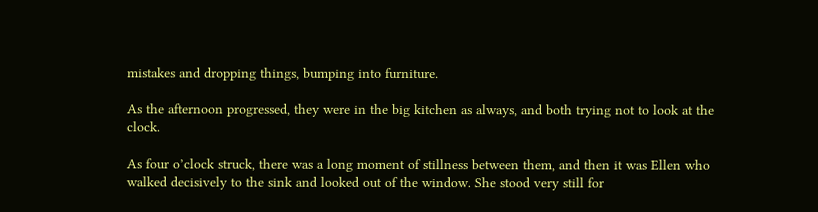mistakes and dropping things, bumping into furniture.

As the afternoon progressed, they were in the big kitchen as always, and both trying not to look at the clock.

As four o’clock struck, there was a long moment of stillness between them, and then it was Ellen who walked decisively to the sink and looked out of the window. She stood very still for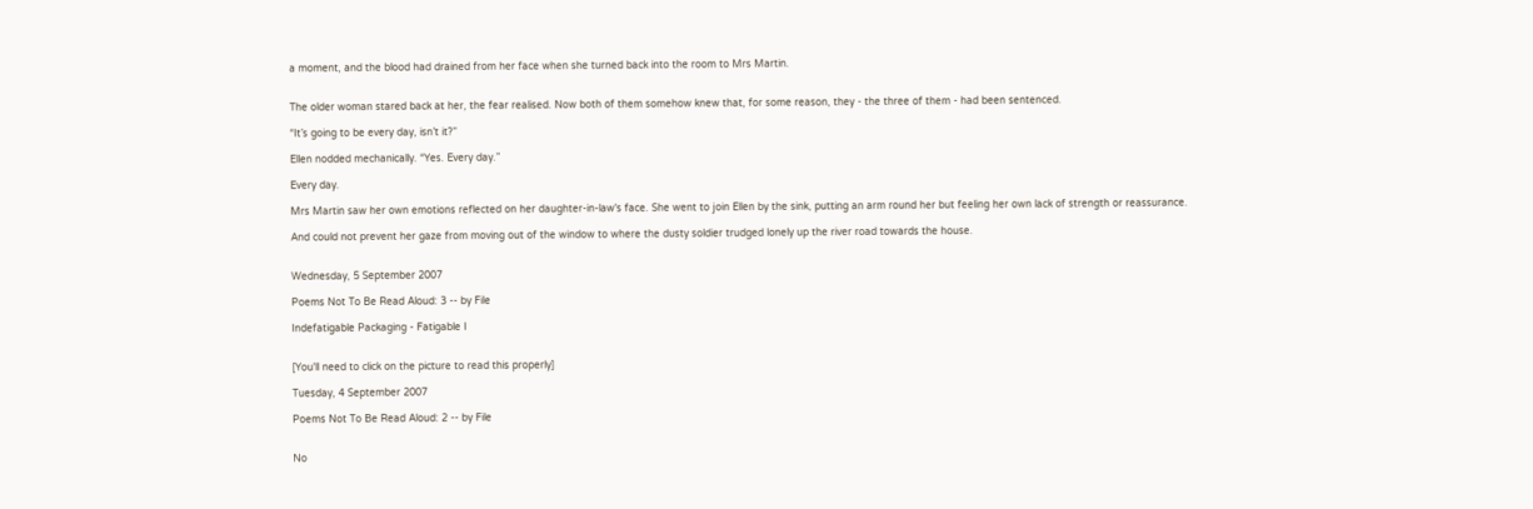a moment, and the blood had drained from her face when she turned back into the room to Mrs Martin.


The older woman stared back at her, the fear realised. Now both of them somehow knew that, for some reason, they - the three of them - had been sentenced.

“It’s going to be every day, isn’t it?”

Ellen nodded mechanically. “Yes. Every day.”

Every day.

Mrs Martin saw her own emotions reflected on her daughter-in-law's face. She went to join Ellen by the sink, putting an arm round her but feeling her own lack of strength or reassurance.

And could not prevent her gaze from moving out of the window to where the dusty soldier trudged lonely up the river road towards the house.


Wednesday, 5 September 2007

Poems Not To Be Read Aloud: 3 -- by File

Indefatigable Packaging - Fatigable I


[You'll need to click on the picture to read this properly]

Tuesday, 4 September 2007

Poems Not To Be Read Aloud: 2 -- by File


No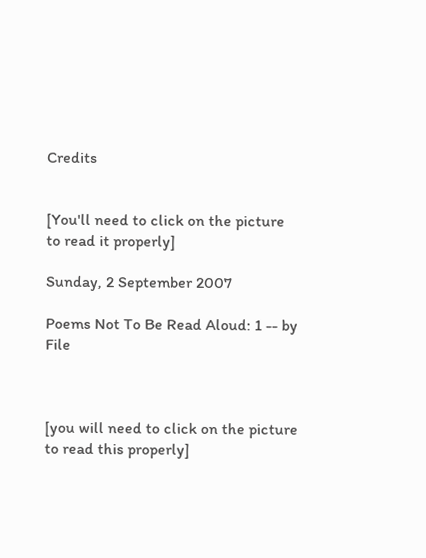Credits


[You'll need to click on the picture to read it properly]

Sunday, 2 September 2007

Poems Not To Be Read Aloud: 1 -- by File



[you will need to click on the picture to read this properly]